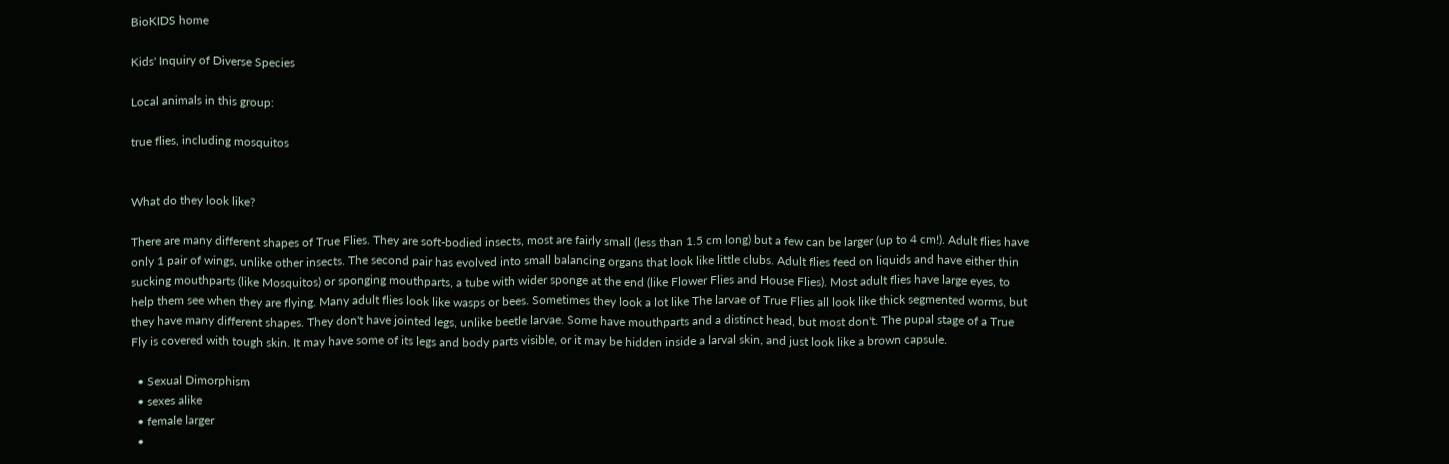BioKIDS home

Kids' Inquiry of Diverse Species

Local animals in this group:

true flies, including mosquitos


What do they look like?

There are many different shapes of True Flies. They are soft-bodied insects, most are fairly small (less than 1.5 cm long) but a few can be larger (up to 4 cm!). Adult flies have only 1 pair of wings, unlike other insects. The second pair has evolved into small balancing organs that look like little clubs. Adult flies feed on liquids and have either thin sucking mouthparts (like Mosquitos) or sponging mouthparts, a tube with wider sponge at the end (like Flower Flies and House Flies). Most adult flies have large eyes, to help them see when they are flying. Many adult flies look like wasps or bees. Sometimes they look a lot like The larvae of True Flies all look like thick segmented worms, but they have many different shapes. They don't have jointed legs, unlike beetle larvae. Some have mouthparts and a distinct head, but most don't. The pupal stage of a True Fly is covered with tough skin. It may have some of its legs and body parts visible, or it may be hidden inside a larval skin, and just look like a brown capsule.

  • Sexual Dimorphism
  • sexes alike
  • female larger
  •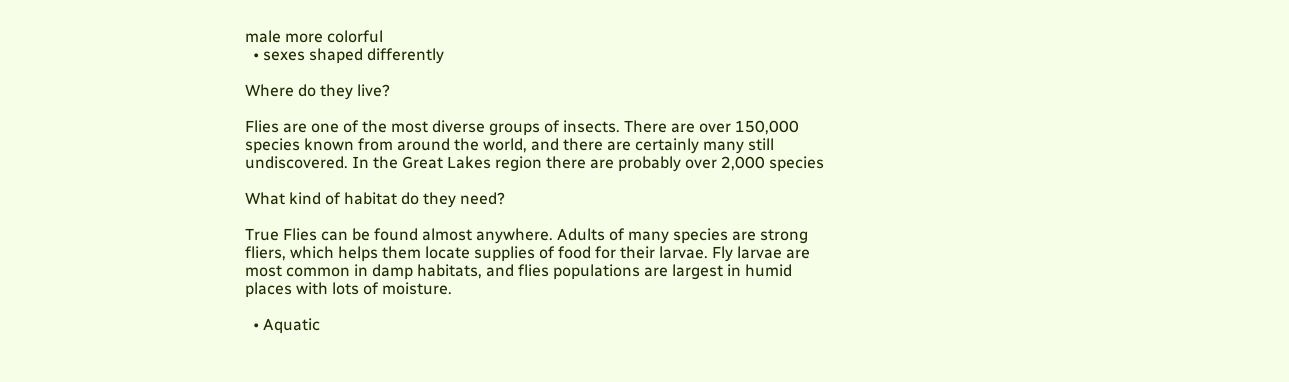male more colorful
  • sexes shaped differently

Where do they live?

Flies are one of the most diverse groups of insects. There are over 150,000 species known from around the world, and there are certainly many still undiscovered. In the Great Lakes region there are probably over 2,000 species

What kind of habitat do they need?

True Flies can be found almost anywhere. Adults of many species are strong fliers, which helps them locate supplies of food for their larvae. Fly larvae are most common in damp habitats, and flies populations are largest in humid places with lots of moisture.

  • Aquatic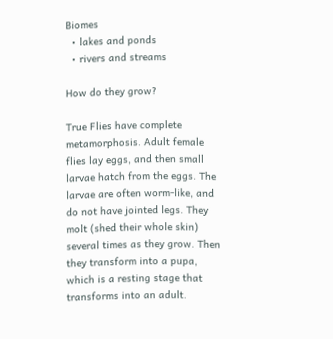Biomes
  • lakes and ponds
  • rivers and streams

How do they grow?

True Flies have complete metamorphosis. Adult female flies lay eggs, and then small larvae hatch from the eggs. The larvae are often worm-like, and do not have jointed legs. They molt (shed their whole skin) several times as they grow. Then they transform into a pupa, which is a resting stage that transforms into an adult.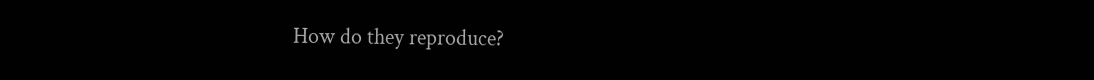How do they reproduce?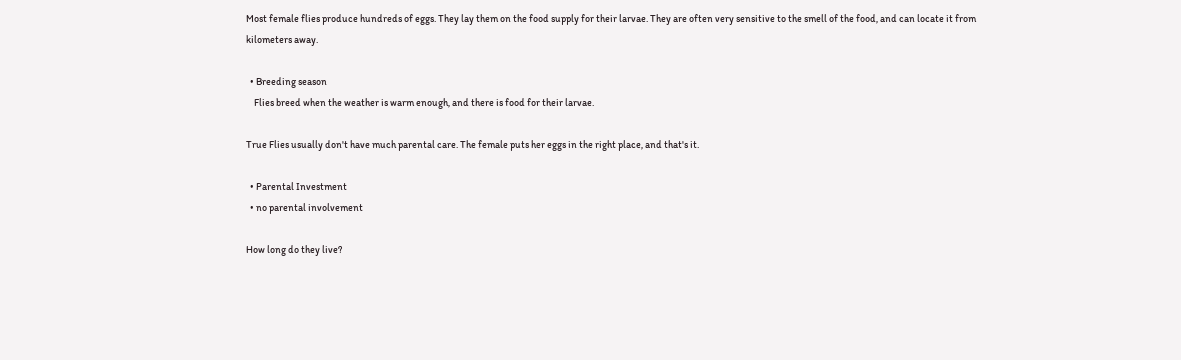Most female flies produce hundreds of eggs. They lay them on the food supply for their larvae. They are often very sensitive to the smell of the food, and can locate it from kilometers away.

  • Breeding season
    Flies breed when the weather is warm enough, and there is food for their larvae.

True Flies usually don't have much parental care. The female puts her eggs in the right place, and that's it.

  • Parental Investment
  • no parental involvement

How long do they live?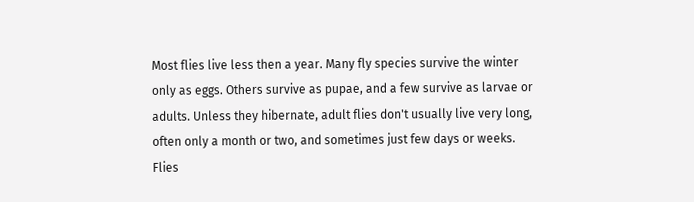Most flies live less then a year. Many fly species survive the winter only as eggs. Others survive as pupae, and a few survive as larvae or adults. Unless they hibernate, adult flies don't usually live very long, often only a month or two, and sometimes just few days or weeks. Flies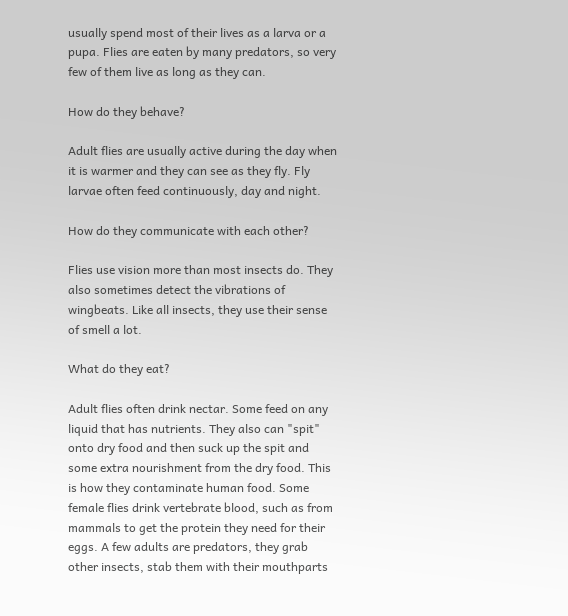usually spend most of their lives as a larva or a pupa. Flies are eaten by many predators, so very few of them live as long as they can.

How do they behave?

Adult flies are usually active during the day when it is warmer and they can see as they fly. Fly larvae often feed continuously, day and night.

How do they communicate with each other?

Flies use vision more than most insects do. They also sometimes detect the vibrations of wingbeats. Like all insects, they use their sense of smell a lot.

What do they eat?

Adult flies often drink nectar. Some feed on any liquid that has nutrients. They also can "spit" onto dry food and then suck up the spit and some extra nourishment from the dry food. This is how they contaminate human food. Some female flies drink vertebrate blood, such as from mammals to get the protein they need for their eggs. A few adults are predators, they grab other insects, stab them with their mouthparts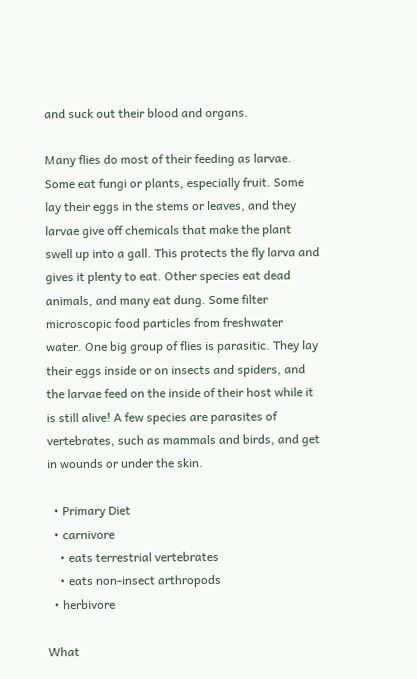and suck out their blood and organs.

Many flies do most of their feeding as larvae. Some eat fungi or plants, especially fruit. Some lay their eggs in the stems or leaves, and they larvae give off chemicals that make the plant swell up into a gall. This protects the fly larva and gives it plenty to eat. Other species eat dead animals, and many eat dung. Some filter microscopic food particles from freshwater water. One big group of flies is parasitic. They lay their eggs inside or on insects and spiders, and the larvae feed on the inside of their host while it is still alive! A few species are parasites of vertebrates, such as mammals and birds, and get in wounds or under the skin.

  • Primary Diet
  • carnivore
    • eats terrestrial vertebrates
    • eats non-insect arthropods
  • herbivore

What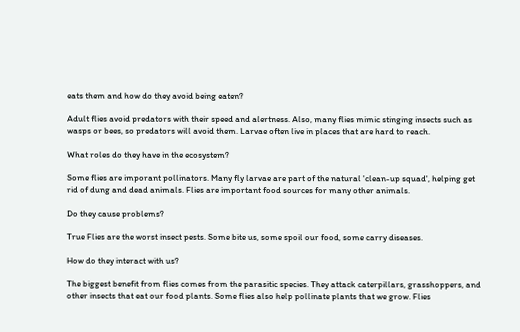eats them and how do they avoid being eaten?

Adult flies avoid predators with their speed and alertness. Also, many flies mimic stinging insects such as wasps or bees, so predators will avoid them. Larvae often live in places that are hard to reach.

What roles do they have in the ecosystem?

Some flies are imporant pollinators. Many fly larvae are part of the natural 'clean-up squad', helping get rid of dung and dead animals. Flies are important food sources for many other animals.

Do they cause problems?

True Flies are the worst insect pests. Some bite us, some spoil our food, some carry diseases.

How do they interact with us?

The biggest benefit from flies comes from the parasitic species. They attack caterpillars, grasshoppers, and other insects that eat our food plants. Some flies also help pollinate plants that we grow. Flies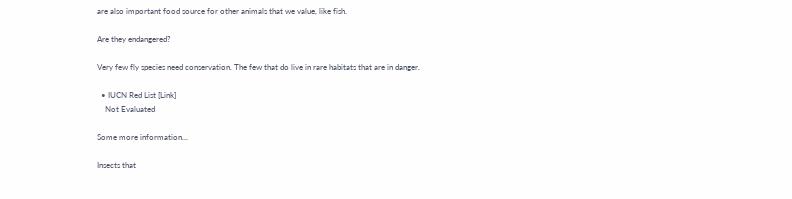are also important food source for other animals that we value, like fish.

Are they endangered?

Very few fly species need conservation. The few that do live in rare habitats that are in danger.

  • IUCN Red List [Link]
    Not Evaluated

Some more information...

Insects that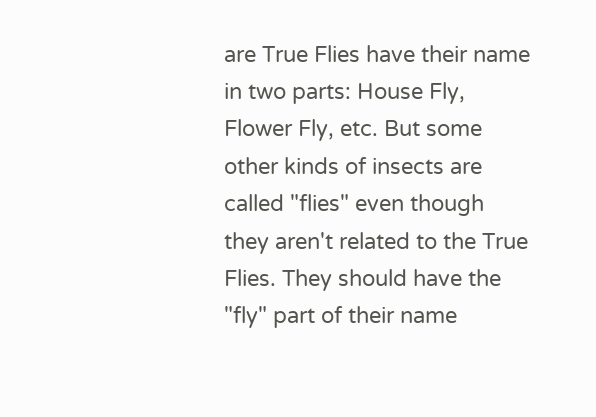are True Flies have their name in two parts: House Fly, Flower Fly, etc. But some other kinds of insects are called "flies" even though they aren't related to the True Flies. They should have the "fly" part of their name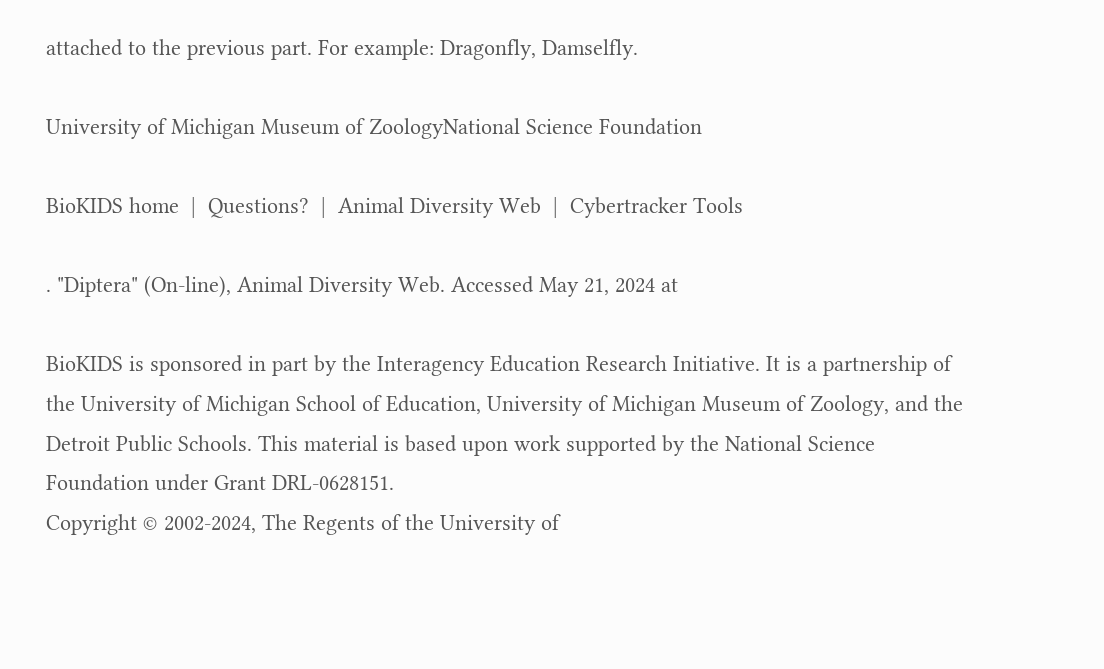attached to the previous part. For example: Dragonfly, Damselfly.

University of Michigan Museum of ZoologyNational Science Foundation

BioKIDS home  |  Questions?  |  Animal Diversity Web  |  Cybertracker Tools

. "Diptera" (On-line), Animal Diversity Web. Accessed May 21, 2024 at

BioKIDS is sponsored in part by the Interagency Education Research Initiative. It is a partnership of the University of Michigan School of Education, University of Michigan Museum of Zoology, and the Detroit Public Schools. This material is based upon work supported by the National Science Foundation under Grant DRL-0628151.
Copyright © 2002-2024, The Regents of the University of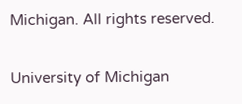Michigan. All rights reserved.

University of Michigan